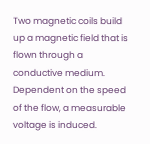Two magnetic coils build up a magnetic field that is flown through a conductive medium. Dependent on the speed of the flow, a measurable voltage is induced.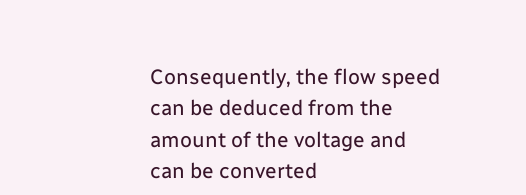Consequently, the flow speed can be deduced from the amount of the voltage and can be converted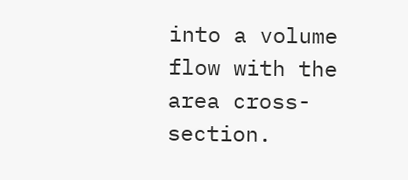into a volume flow with the area cross-section.